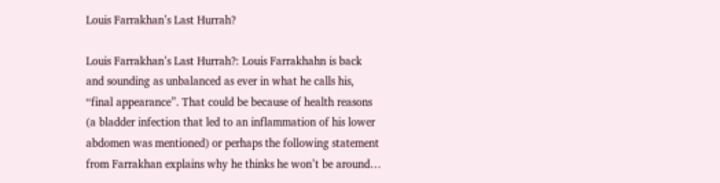Louis Farrakhan’s Last Hurrah?

Louis Farrakhan’s Last Hurrah?: Louis Farrakhahn is back and sounding as unbalanced as ever in what he calls his, “final appearance”. That could be because of health reasons (a bladder infection that led to an inflammation of his lower abdomen was mentioned) or perhaps the following statement from Farrakhan explains why he thinks he won’t be around…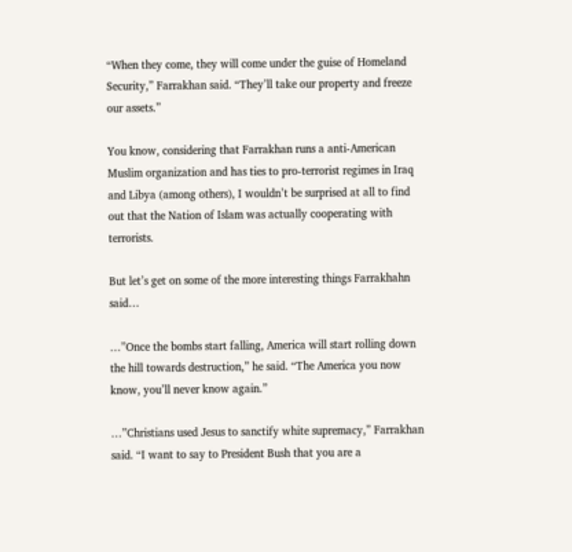“When they come, they will come under the guise of Homeland Security,” Farrakhan said. “They’ll take our property and freeze our assets.”

You know, considering that Farrakhan runs a anti-American Muslim organization and has ties to pro-terrorist regimes in Iraq and Libya (among others), I wouldn’t be surprised at all to find out that the Nation of Islam was actually cooperating with terrorists.

But let’s get on some of the more interesting things Farrakhahn said…

…”Once the bombs start falling, America will start rolling down the hill towards destruction,” he said. “The America you now know, you’ll never know again.”

…”Christians used Jesus to sanctify white supremacy,” Farrakhan said. “I want to say to President Bush that you are a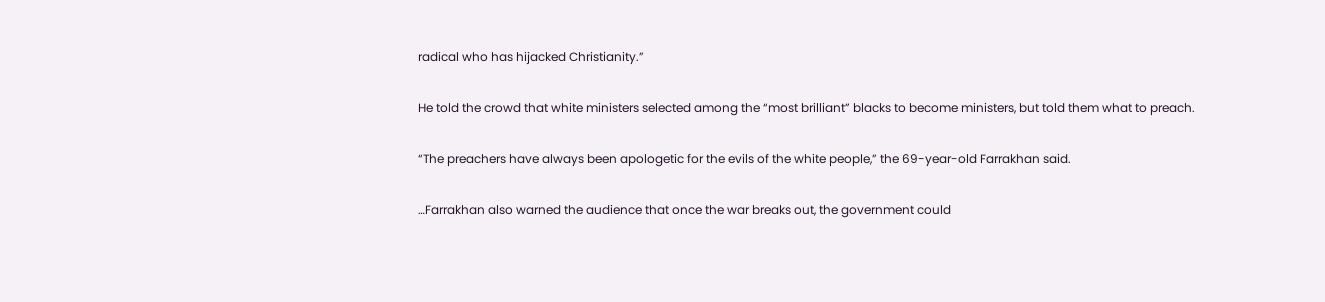radical who has hijacked Christianity.”

He told the crowd that white ministers selected among the “most brilliant” blacks to become ministers, but told them what to preach.

“The preachers have always been apologetic for the evils of the white people,” the 69-year-old Farrakhan said.

…Farrakhan also warned the audience that once the war breaks out, the government could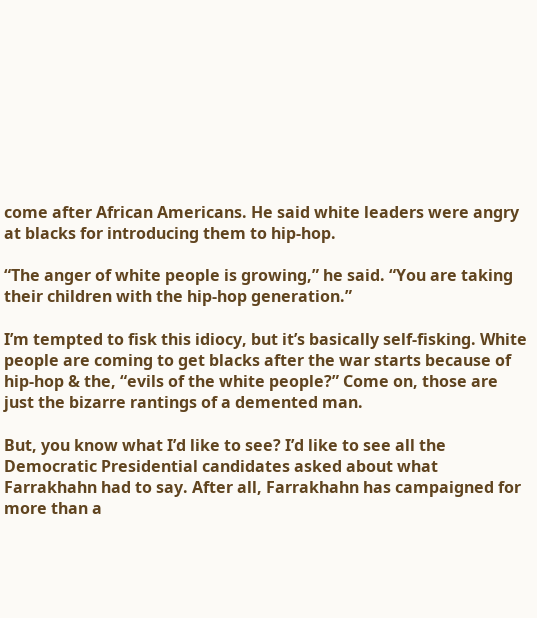come after African Americans. He said white leaders were angry at blacks for introducing them to hip-hop.

“The anger of white people is growing,” he said. “You are taking their children with the hip-hop generation.”

I’m tempted to fisk this idiocy, but it’s basically self-fisking. White people are coming to get blacks after the war starts because of hip-hop & the, “evils of the white people?” Come on, those are just the bizarre rantings of a demented man.

But, you know what I’d like to see? I’d like to see all the Democratic Presidential candidates asked about what Farrakhahn had to say. After all, Farrakhahn has campaigned for more than a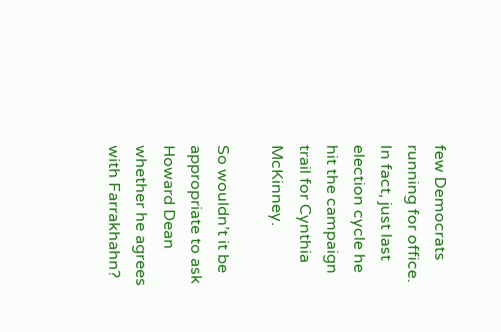few Democrats running for office. In fact, just last election cycle he hit the campaign trail for Cynthia McKinney.

So wouldn’t it be appropriate to ask Howard Dean whether he agrees with Farrakhahn?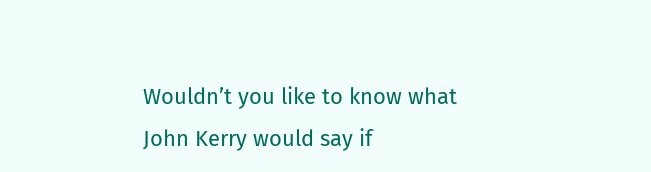Wouldn’t you like to know what John Kerry would say if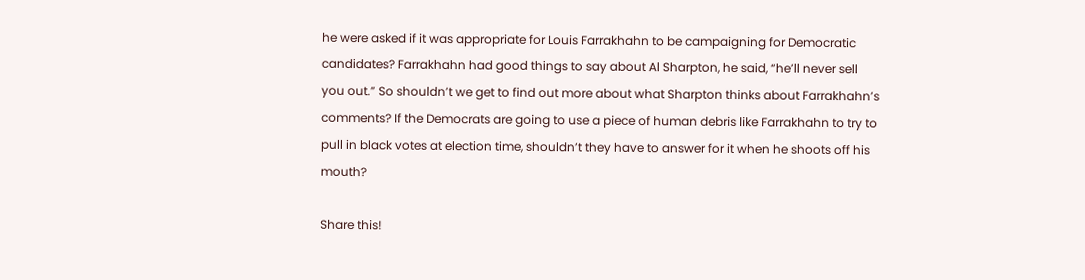he were asked if it was appropriate for Louis Farrakhahn to be campaigning for Democratic candidates? Farrakhahn had good things to say about Al Sharpton, he said, “he’ll never sell you out.” So shouldn’t we get to find out more about what Sharpton thinks about Farrakhahn’s comments? If the Democrats are going to use a piece of human debris like Farrakhahn to try to pull in black votes at election time, shouldn’t they have to answer for it when he shoots off his mouth?

Share this!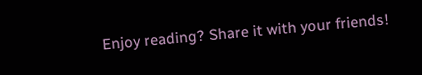Enjoy reading? Share it with your friends!